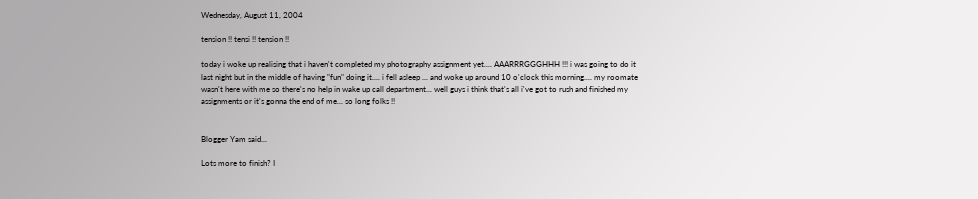Wednesday, August 11, 2004

tension !! tensi !! tension !!

today i woke up realising that i haven't completed my photography assignment yet.... AAARRRGGGHHH !!! i was going to do it last night but in the middle of having "fun" doing it.... i fell asleep ... and woke up around 10 o'clock this morning.... my roomate wasn't here with me so there's no help in wake up call department... well guys i think that's all i've got to rush and finished my assignments or it's gonna the end of me... so long folks !!


Blogger Yam said...

Lots more to finish? I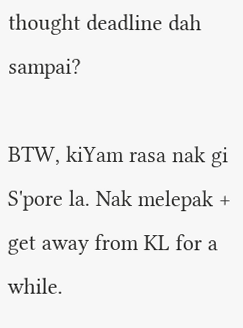thought deadline dah sampai?

BTW, kiYam rasa nak gi S'pore la. Nak melepak + get away from KL for a while.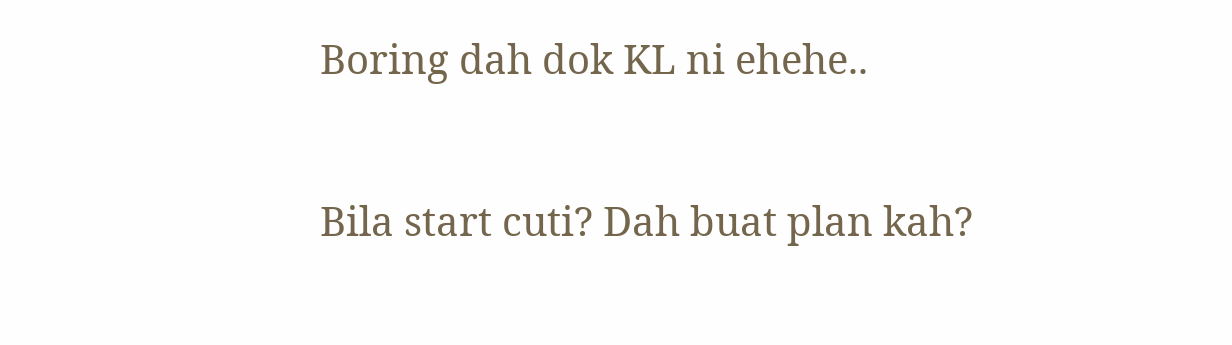Boring dah dok KL ni ehehe..

Bila start cuti? Dah buat plan kah?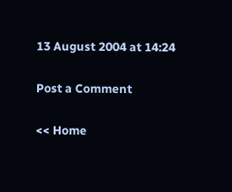13 August 2004 at 14:24

Post a Comment

<< Home